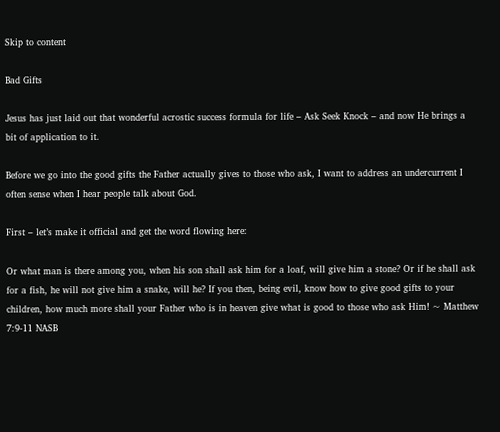Skip to content

Bad Gifts

Jesus has just laid out that wonderful acrostic success formula for life – Ask Seek Knock – and now He brings a bit of application to it.

Before we go into the good gifts the Father actually gives to those who ask, I want to address an undercurrent I often sense when I hear people talk about God.

First – let’s make it official and get the word flowing here:

Or what man is there among you, when his son shall ask him for a loaf, will give him a stone? Or if he shall ask for a fish, he will not give him a snake, will he? If you then, being evil, know how to give good gifts to your children, how much more shall your Father who is in heaven give what is good to those who ask Him! ~ Matthew 7:9-11 NASB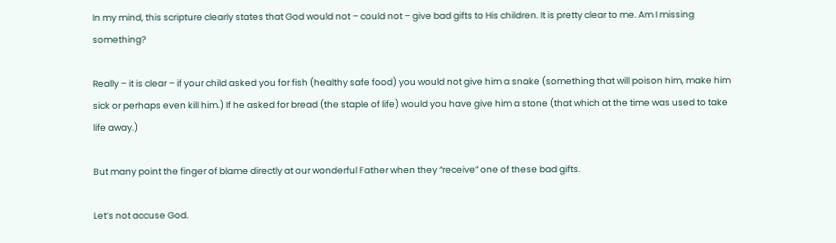In my mind, this scripture clearly states that God would not – could not – give bad gifts to His children. It is pretty clear to me. Am I missing something?

Really – it is clear – if your child asked you for fish (healthy safe food) you would not give him a snake (something that will poison him, make him sick or perhaps even kill him.) If he asked for bread (the staple of life) would you have give him a stone (that which at the time was used to take life away.)

But many point the finger of blame directly at our wonderful Father when they “receive” one of these bad gifts.

Let’s not accuse God.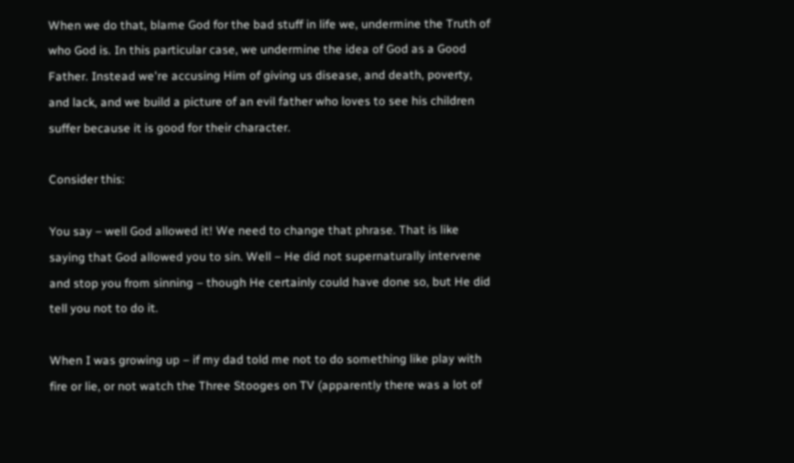When we do that, blame God for the bad stuff in life we, undermine the Truth of who God is. In this particular case, we undermine the idea of God as a Good Father. Instead we're accusing Him of giving us disease, and death, poverty, and lack, and we build a picture of an evil father who loves to see his children suffer because it is good for their character.

Consider this:

You say – well God allowed it! We need to change that phrase. That is like saying that God allowed you to sin. Well – He did not supernaturally intervene and stop you from sinning – though He certainly could have done so, but He did tell you not to do it.

When I was growing up – if my dad told me not to do something like play with fire or lie, or not watch the Three Stooges on TV (apparently there was a lot of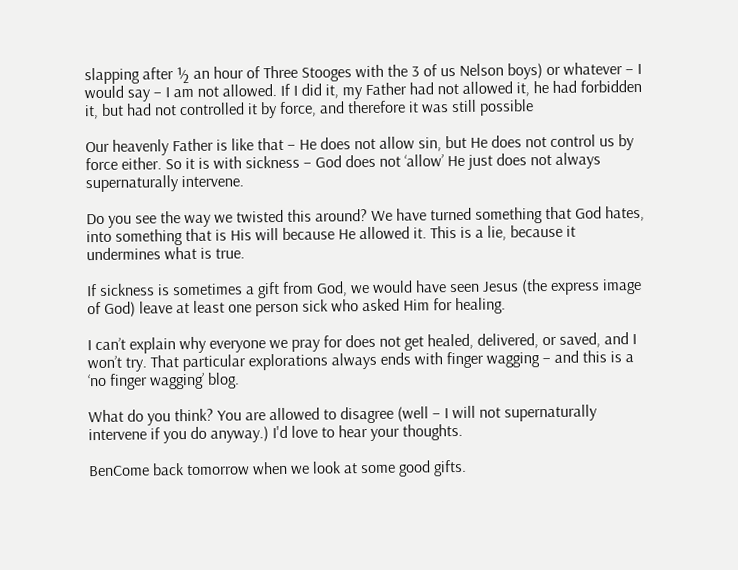slapping after ½ an hour of Three Stooges with the 3 of us Nelson boys) or whatever – I would say – I am not allowed. If I did it, my Father had not allowed it, he had forbidden it, but had not controlled it by force, and therefore it was still possible

Our heavenly Father is like that – He does not allow sin, but He does not control us by force either. So it is with sickness – God does not ‘allow’ He just does not always supernaturally intervene.

Do you see the way we twisted this around? We have turned something that God hates, into something that is His will because He allowed it. This is a lie, because it undermines what is true.

If sickness is sometimes a gift from God, we would have seen Jesus (the express image of God) leave at least one person sick who asked Him for healing.

I can’t explain why everyone we pray for does not get healed, delivered, or saved, and I won’t try. That particular explorations always ends with finger wagging – and this is a ‘no finger wagging’ blog.

What do you think? You are allowed to disagree (well – I will not supernaturally intervene if you do anyway.) I'd love to hear your thoughts.

BenCome back tomorrow when we look at some good gifts.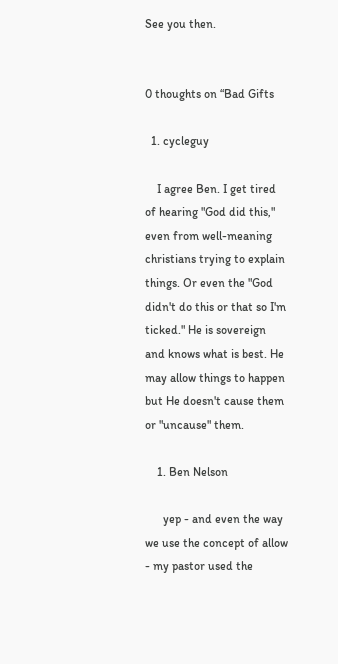See you then.


0 thoughts on “Bad Gifts

  1. cycleguy

    I agree Ben. I get tired of hearing "God did this," even from well-meaning christians trying to explain things. Or even the "God didn't do this or that so I'm ticked." He is sovereign and knows what is best. He may allow things to happen but He doesn't cause them or "uncause" them.

    1. Ben Nelson

      yep - and even the way we use the concept of allow - my pastor used the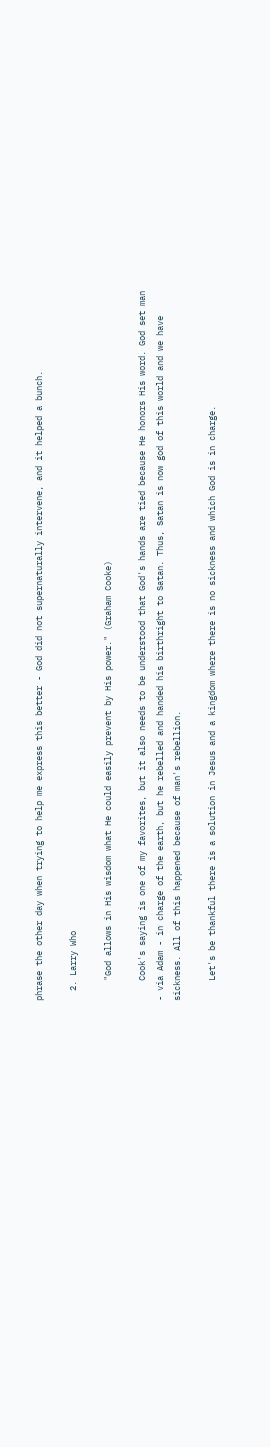phrase the other day when trying to help me express this better - God did not supernaturally intervene, and it helped a bunch.

  2. Larry Who

    "God allows in His wisdom what He could easily prevent by His power." (Graham Cooke)

    Cook's saying is one of my favorites, but it also needs to be understood that God's hands are tied because He honors His word. God set man - via Adam - in charge of the earth, but he rebelled and handed his birthright to Satan. Thus, Satan is now god of this world and we have sickness. All of this happened because of man's rebellion.

    Let's be thankful there is a solution in Jesus and a kingdom where there is no sickness and which God is in charge.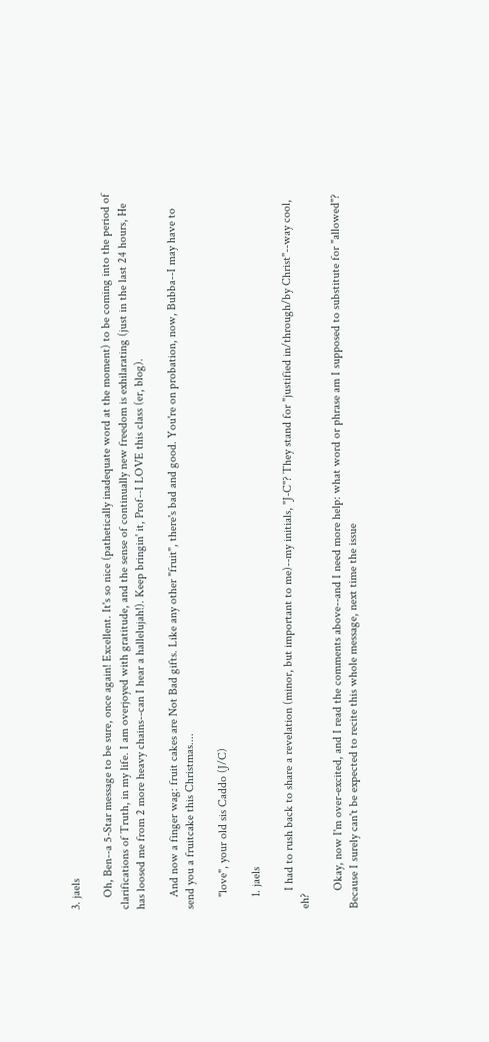3. jaels

    Oh, Ben--a 5-Star message to be sure, once again! Excellent. It's so nice (pathetically inadequate word at the moment) to be coming into the period of clarifications of Truth, in my life. I am overjoyed with gratitude, and the sense of continually new freedom is exhilarating (just in the last 24 hours, He has loosed me from 2 more heavy chains--can I hear a hallelujah!). Keep bringin' it, Prof--I LOVE this class (er, blog).

    And now a finger wag: fruit cakes are Not Bad gifts. Like any other "fruit", there's bad and good. You're on probation, now, Bubba--I may have to send you a fruitcake this Christmas....

    "love", your old sis Caddo (J/C)

    1. jaels

      I had to rush back to share a revelation (minor, but important to me)--my initials, "J-C"? They stand for "justified in/through/by Christ"--way cool, eh?

      Okay, now I'm over-excited, and I read the comments above--and I need more help: what word or phrase am I supposed to substitute for "allowed"? Because I surely can't be expected to recite this whole message, next time the issue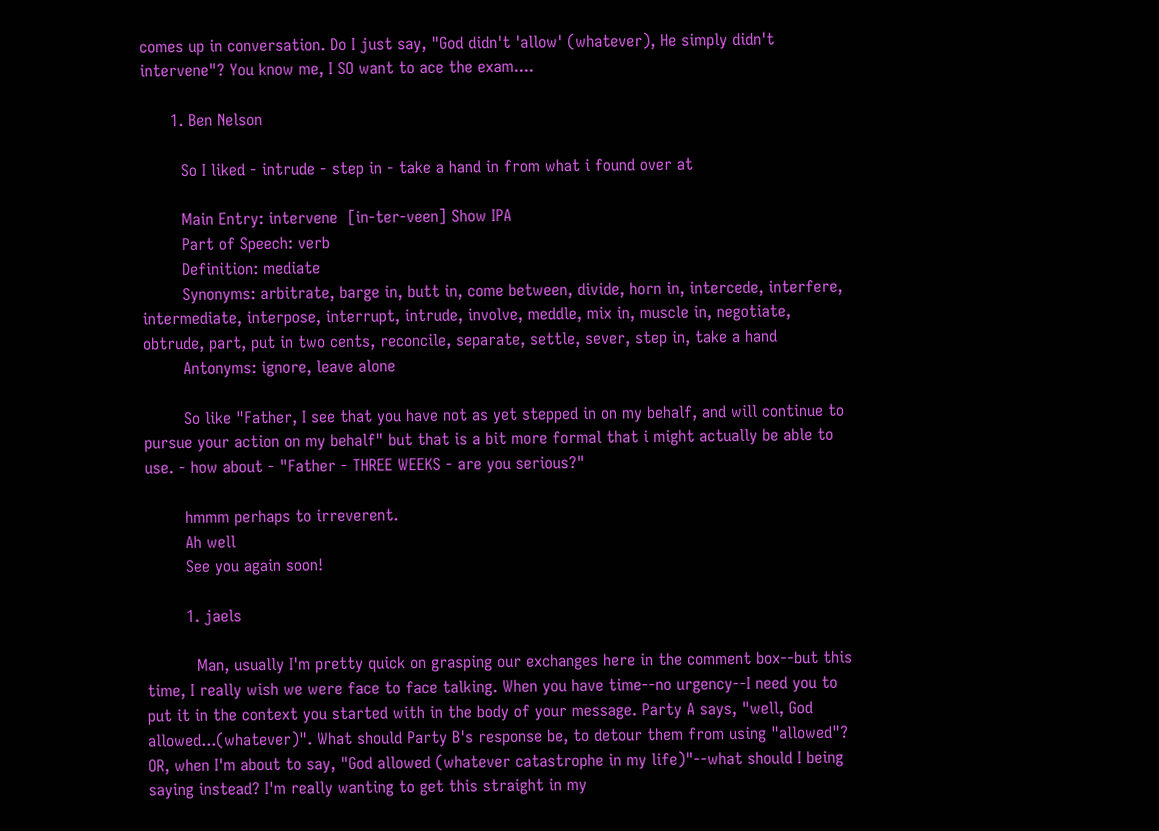comes up in conversation. Do I just say, "God didn't 'allow' (whatever), He simply didn't intervene"? You know me, I SO want to ace the exam....

      1. Ben Nelson

        So I liked - intrude - step in - take a hand in from what i found over at

        Main Entry: intervene  [in-ter-veen] Show IPA
        Part of Speech: verb
        Definition: mediate
        Synonyms: arbitrate, barge in, butt in, come between, divide, horn in, intercede, interfere, intermediate, interpose, interrupt, intrude, involve, meddle, mix in, muscle in, negotiate, obtrude, part, put in two cents, reconcile, separate, settle, sever, step in, take a hand
        Antonyms: ignore, leave alone

        So like "Father, I see that you have not as yet stepped in on my behalf, and will continue to pursue your action on my behalf" but that is a bit more formal that i might actually be able to use. - how about - "Father - THREE WEEKS - are you serious?"

        hmmm perhaps to irreverent.
        Ah well
        See you again soon!

        1. jaels

          Man, usually I'm pretty quick on grasping our exchanges here in the comment box--but this time, I really wish we were face to face talking. When you have time--no urgency--I need you to put it in the context you started with in the body of your message. Party A says, "well, God allowed...(whatever)". What should Party B's response be, to detour them from using "allowed"? OR, when I'm about to say, "God allowed (whatever catastrophe in my life)"--what should I being saying instead? I'm really wanting to get this straight in my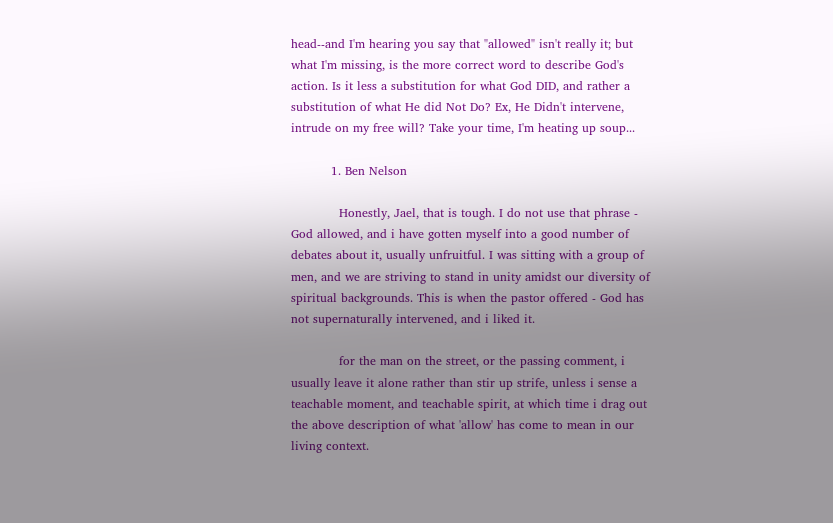head--and I'm hearing you say that "allowed" isn't really it; but what I'm missing, is the more correct word to describe God's action. Is it less a substitution for what God DID, and rather a substitution of what He did Not Do? Ex, He Didn't intervene, intrude on my free will? Take your time, I'm heating up soup...

          1. Ben Nelson

            Honestly, Jael, that is tough. I do not use that phrase - God allowed, and i have gotten myself into a good number of debates about it, usually unfruitful. I was sitting with a group of men, and we are striving to stand in unity amidst our diversity of spiritual backgrounds. This is when the pastor offered - God has not supernaturally intervened, and i liked it.

            for the man on the street, or the passing comment, i usually leave it alone rather than stir up strife, unless i sense a teachable moment, and teachable spirit, at which time i drag out the above description of what 'allow' has come to mean in our living context.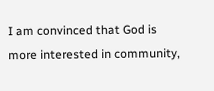I am convinced that God is more interested in community,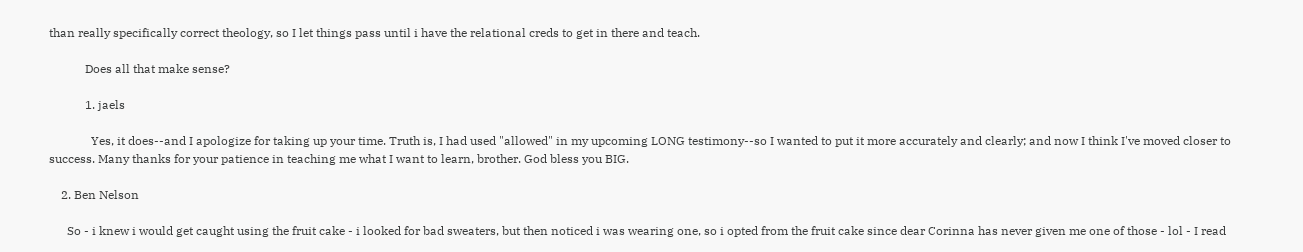than really specifically correct theology, so I let things pass until i have the relational creds to get in there and teach.

            Does all that make sense?

            1. jaels

              Yes, it does--and I apologize for taking up your time. Truth is, I had used "allowed" in my upcoming LONG testimony--so I wanted to put it more accurately and clearly; and now I think I've moved closer to success. Many thanks for your patience in teaching me what I want to learn, brother. God bless you BIG.

    2. Ben Nelson

      So - i knew i would get caught using the fruit cake - i looked for bad sweaters, but then noticed i was wearing one, so i opted from the fruit cake since dear Corinna has never given me one of those - lol - I read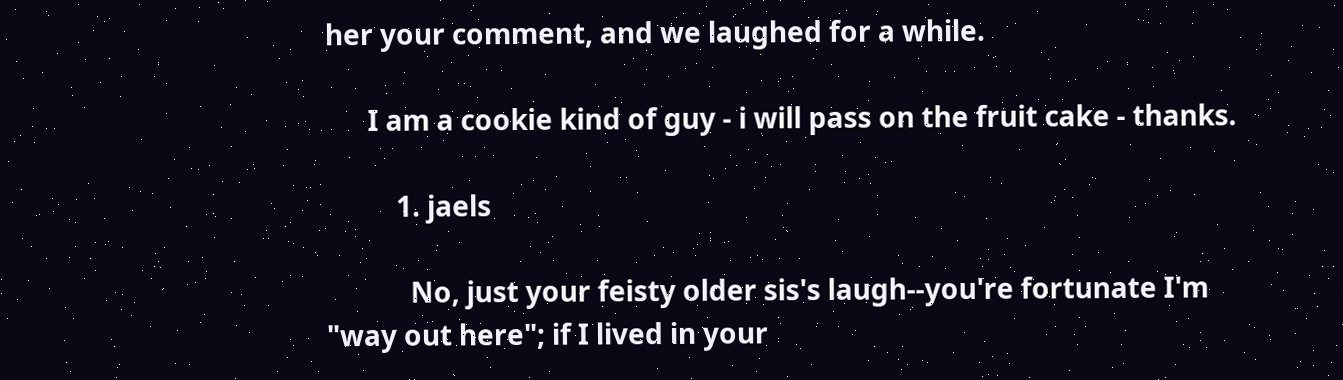her your comment, and we laughed for a while.

      I am a cookie kind of guy - i will pass on the fruit cake - thanks.

          1. jaels

            No, just your feisty older sis's laugh--you're fortunate I'm "way out here"; if I lived in your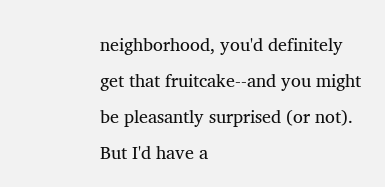neighborhood, you'd definitely get that fruitcake--and you might be pleasantly surprised (or not). But I'd have a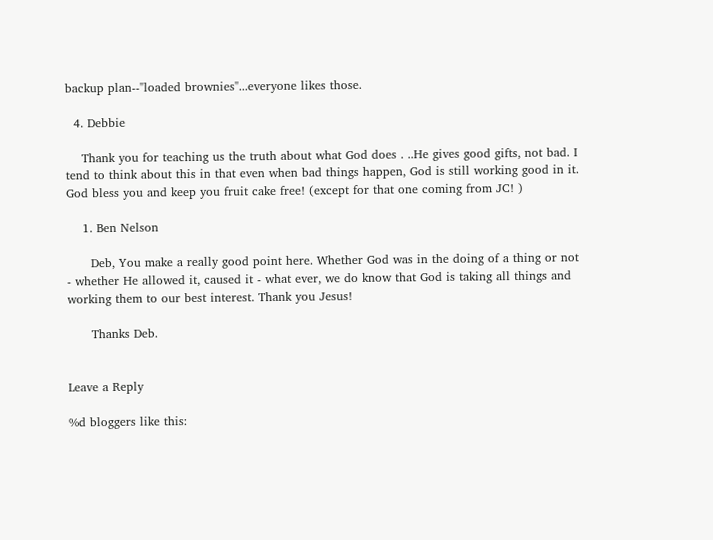backup plan--"loaded brownies"...everyone likes those.

  4. Debbie

    Thank you for teaching us the truth about what God does . ..He gives good gifts, not bad. I tend to think about this in that even when bad things happen, God is still working good in it. God bless you and keep you fruit cake free! (except for that one coming from JC! )

    1. Ben Nelson

      Deb, You make a really good point here. Whether God was in the doing of a thing or not - whether He allowed it, caused it - what ever, we do know that God is taking all things and working them to our best interest. Thank you Jesus!

      Thanks Deb.


Leave a Reply

%d bloggers like this: